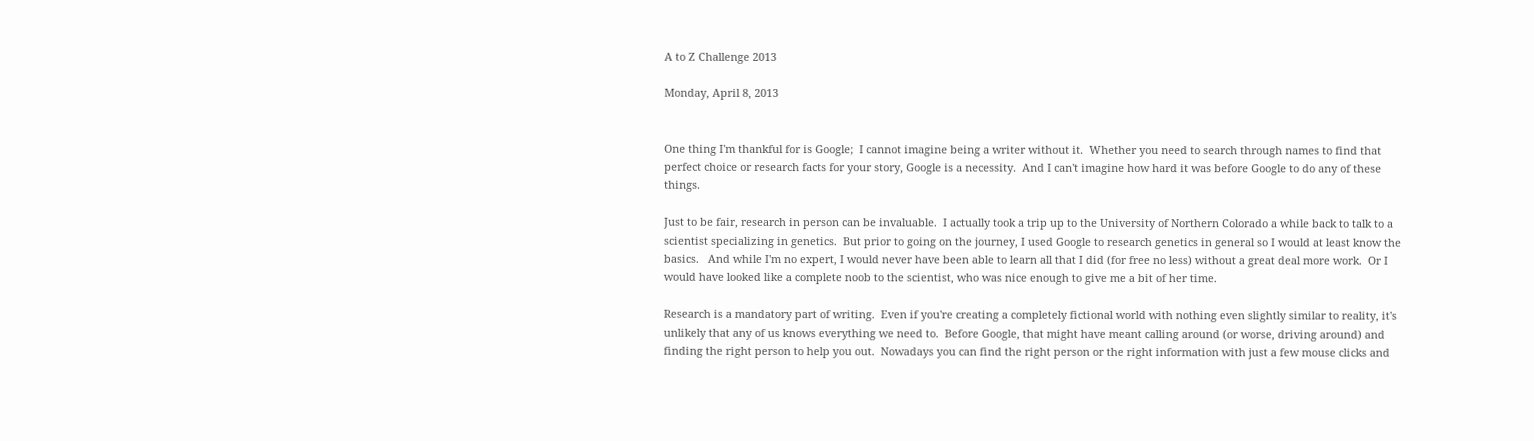A to Z Challenge 2013

Monday, April 8, 2013


One thing I'm thankful for is Google;  I cannot imagine being a writer without it.  Whether you need to search through names to find that perfect choice or research facts for your story, Google is a necessity.  And I can't imagine how hard it was before Google to do any of these things.

Just to be fair, research in person can be invaluable.  I actually took a trip up to the University of Northern Colorado a while back to talk to a scientist specializing in genetics.  But prior to going on the journey, I used Google to research genetics in general so I would at least know the basics.   And while I'm no expert, I would never have been able to learn all that I did (for free no less) without a great deal more work.  Or I would have looked like a complete noob to the scientist, who was nice enough to give me a bit of her time.

Research is a mandatory part of writing.  Even if you're creating a completely fictional world with nothing even slightly similar to reality, it's unlikely that any of us knows everything we need to.  Before Google, that might have meant calling around (or worse, driving around) and finding the right person to help you out.  Nowadays you can find the right person or the right information with just a few mouse clicks and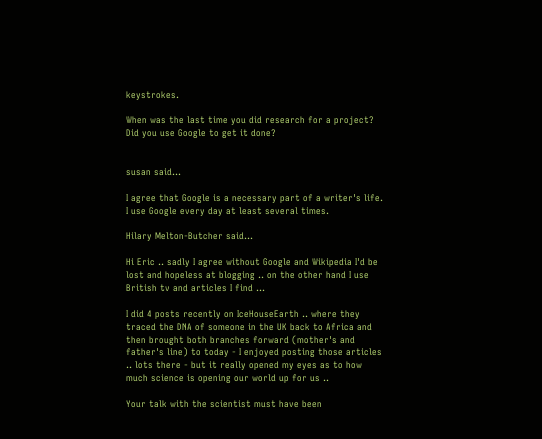keystrokes.

When was the last time you did research for a project?  Did you use Google to get it done?


susan said...

I agree that Google is a necessary part of a writer's life. I use Google every day at least several times.

Hilary Melton-Butcher said...

Hi Eric .. sadly I agree without Google and Wikipedia I'd be lost and hopeless at blogging .. on the other hand I use British tv and articles I find ...

I did 4 posts recently on IceHouseEarth .. where they traced the DNA of someone in the UK back to Africa and then brought both branches forward (mother's and father's line) to today - I enjoyed posting those articles .. lots there - but it really opened my eyes as to how much science is opening our world up for us ..

Your talk with the scientist must have been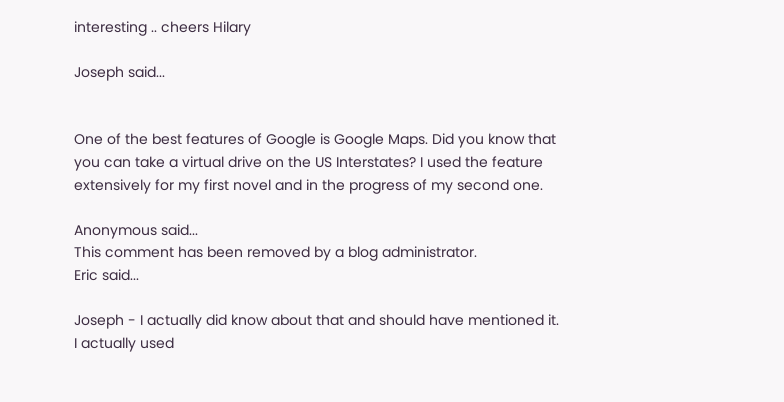interesting .. cheers Hilary

Joseph said...


One of the best features of Google is Google Maps. Did you know that you can take a virtual drive on the US Interstates? I used the feature extensively for my first novel and in the progress of my second one.

Anonymous said...
This comment has been removed by a blog administrator.
Eric said...

Joseph - I actually did know about that and should have mentioned it. I actually used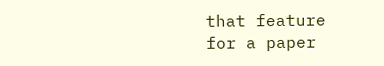that feature for a paper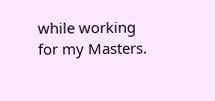while working for my Masters.